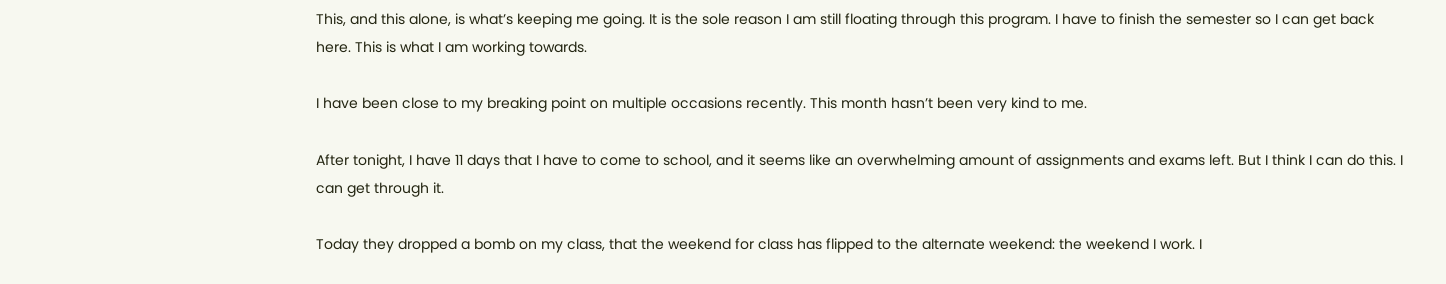This, and this alone, is what’s keeping me going. It is the sole reason I am still floating through this program. I have to finish the semester so I can get back here. This is what I am working towards.

I have been close to my breaking point on multiple occasions recently. This month hasn’t been very kind to me.

After tonight, I have 11 days that I have to come to school, and it seems like an overwhelming amount of assignments and exams left. But I think I can do this. I can get through it.

Today they dropped a bomb on my class, that the weekend for class has flipped to the alternate weekend: the weekend I work. I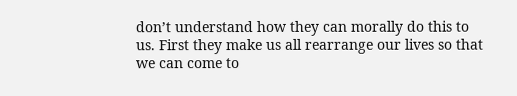don’t understand how they can morally do this to us. First they make us all rearrange our lives so that we can come to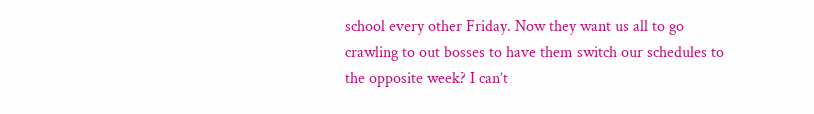school every other Friday. Now they want us all to go crawling to out bosses to have them switch our schedules to the opposite week? I can’t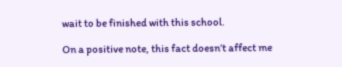wait to be finished with this school.

On a positive note, this fact doesn’t affect me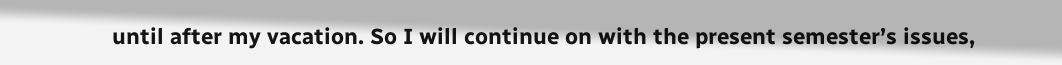until after my vacation. So I will continue on with the present semester’s issues,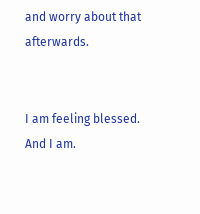and worry about that afterwards.


I am feeling blessed. And I am.